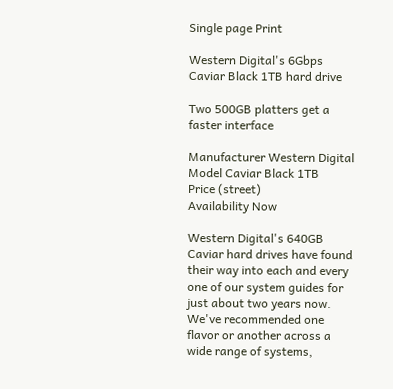Single page Print

Western Digital's 6Gbps Caviar Black 1TB hard drive

Two 500GB platters get a faster interface

Manufacturer Western Digital
Model Caviar Black 1TB
Price (street)
Availability Now

Western Digital's 640GB Caviar hard drives have found their way into each and every one of our system guides for just about two years now. We've recommended one flavor or another across a wide range of systems,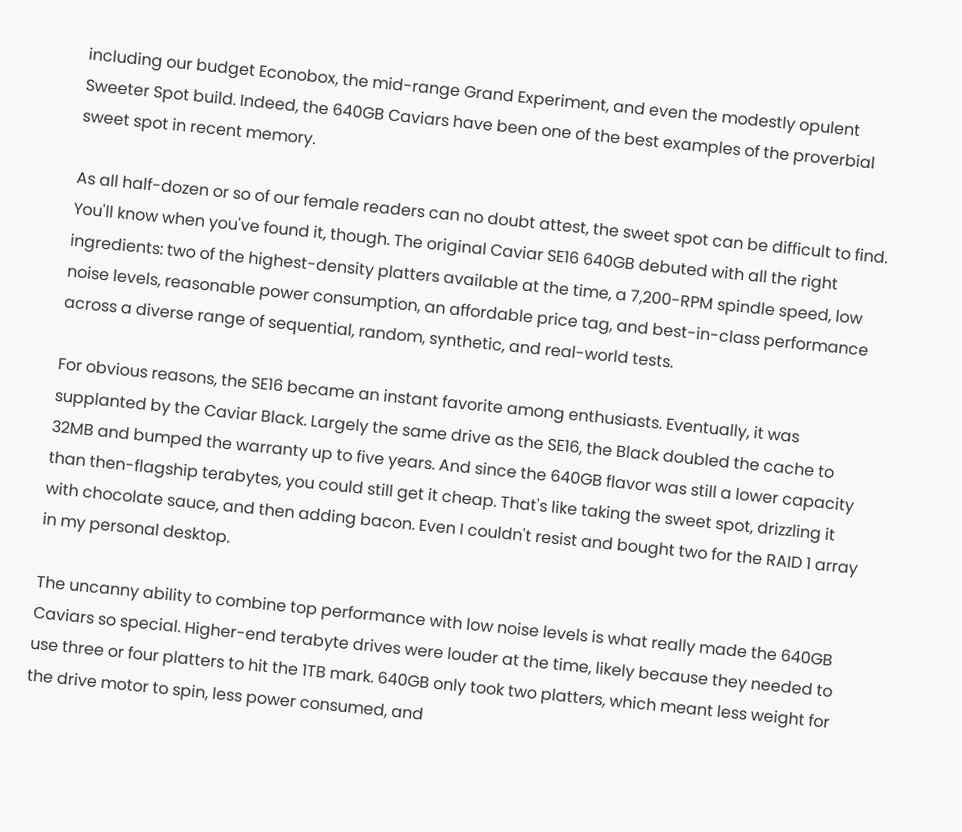including our budget Econobox, the mid-range Grand Experiment, and even the modestly opulent Sweeter Spot build. Indeed, the 640GB Caviars have been one of the best examples of the proverbial sweet spot in recent memory.

As all half-dozen or so of our female readers can no doubt attest, the sweet spot can be difficult to find. You'll know when you've found it, though. The original Caviar SE16 640GB debuted with all the right ingredients: two of the highest-density platters available at the time, a 7,200-RPM spindle speed, low noise levels, reasonable power consumption, an affordable price tag, and best-in-class performance across a diverse range of sequential, random, synthetic, and real-world tests.

For obvious reasons, the SE16 became an instant favorite among enthusiasts. Eventually, it was supplanted by the Caviar Black. Largely the same drive as the SE16, the Black doubled the cache to 32MB and bumped the warranty up to five years. And since the 640GB flavor was still a lower capacity than then-flagship terabytes, you could still get it cheap. That's like taking the sweet spot, drizzling it with chocolate sauce, and then adding bacon. Even I couldn't resist and bought two for the RAID 1 array in my personal desktop.

The uncanny ability to combine top performance with low noise levels is what really made the 640GB Caviars so special. Higher-end terabyte drives were louder at the time, likely because they needed to use three or four platters to hit the 1TB mark. 640GB only took two platters, which meant less weight for the drive motor to spin, less power consumed, and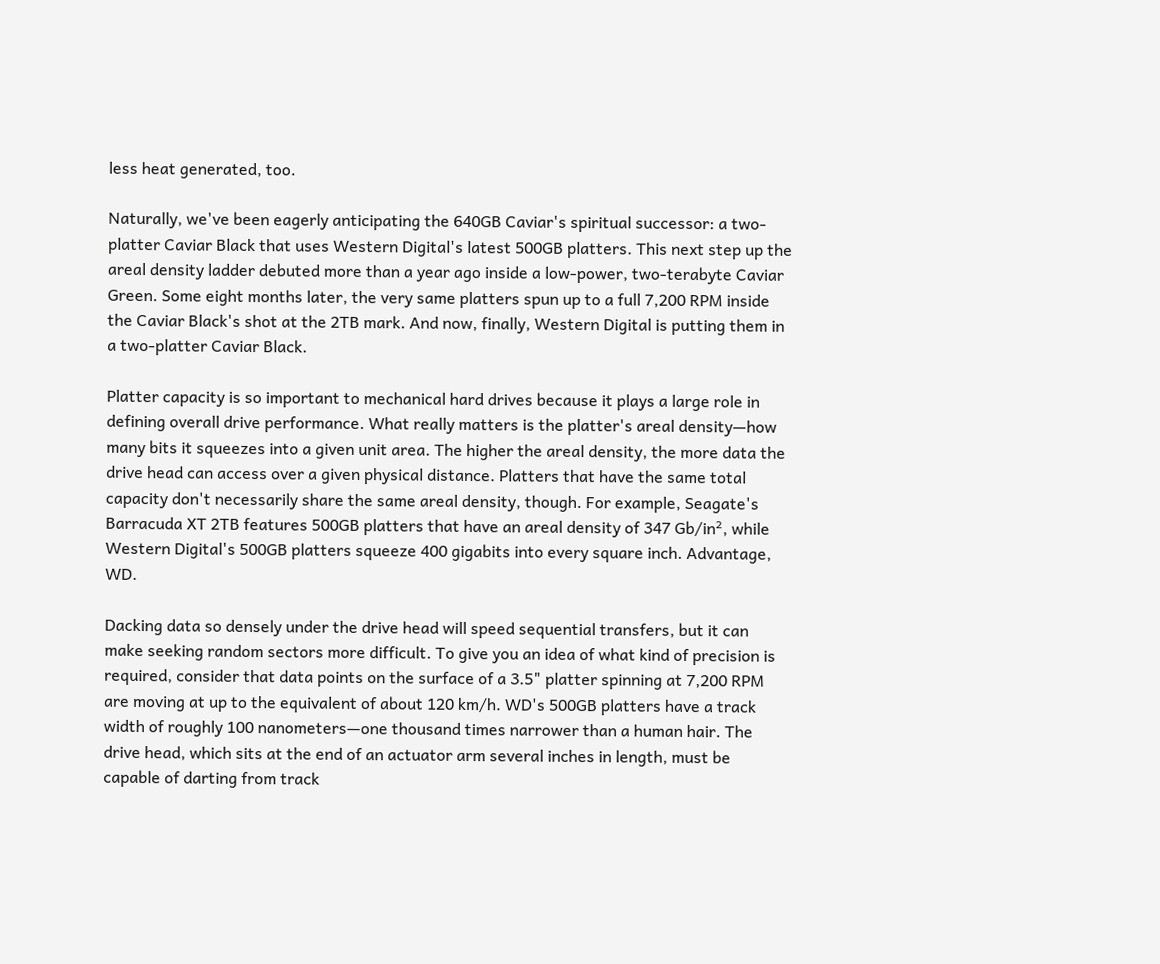less heat generated, too.

Naturally, we've been eagerly anticipating the 640GB Caviar's spiritual successor: a two-platter Caviar Black that uses Western Digital's latest 500GB platters. This next step up the areal density ladder debuted more than a year ago inside a low-power, two-terabyte Caviar Green. Some eight months later, the very same platters spun up to a full 7,200 RPM inside the Caviar Black's shot at the 2TB mark. And now, finally, Western Digital is putting them in a two-platter Caviar Black.

Platter capacity is so important to mechanical hard drives because it plays a large role in defining overall drive performance. What really matters is the platter's areal density—how many bits it squeezes into a given unit area. The higher the areal density, the more data the drive head can access over a given physical distance. Platters that have the same total capacity don't necessarily share the same areal density, though. For example, Seagate's Barracuda XT 2TB features 500GB platters that have an areal density of 347 Gb/in², while Western Digital's 500GB platters squeeze 400 gigabits into every square inch. Advantage, WD.

Dacking data so densely under the drive head will speed sequential transfers, but it can make seeking random sectors more difficult. To give you an idea of what kind of precision is required, consider that data points on the surface of a 3.5" platter spinning at 7,200 RPM are moving at up to the equivalent of about 120 km/h. WD's 500GB platters have a track width of roughly 100 nanometers—one thousand times narrower than a human hair. The drive head, which sits at the end of an actuator arm several inches in length, must be capable of darting from track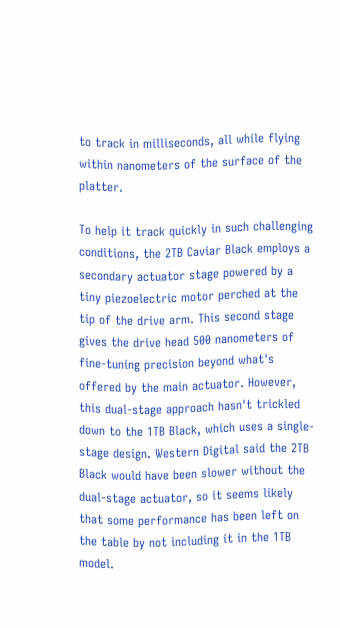to track in milliseconds, all while flying within nanometers of the surface of the platter.

To help it track quickly in such challenging conditions, the 2TB Caviar Black employs a secondary actuator stage powered by a tiny piezoelectric motor perched at the tip of the drive arm. This second stage gives the drive head 500 nanometers of fine-tuning precision beyond what's offered by the main actuator. However, this dual-stage approach hasn't trickled down to the 1TB Black, which uses a single-stage design. Western Digital said the 2TB Black would have been slower without the dual-stage actuator, so it seems likely that some performance has been left on the table by not including it in the 1TB model.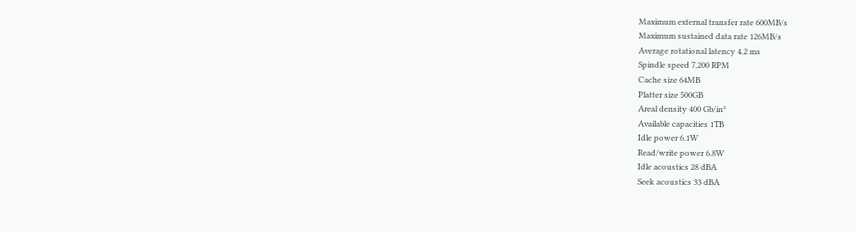Maximum external transfer rate 600MB/s
Maximum sustained data rate 126MB/s
Average rotational latency 4.2 ms
Spindle speed 7,200 RPM
Cache size 64MB
Platter size 500GB
Areal density 400 Gb/in²
Available capacities 1TB
Idle power 6.1W
Read/write power 6.8W
Idle acoustics 28 dBA
Seek acoustics 33 dBA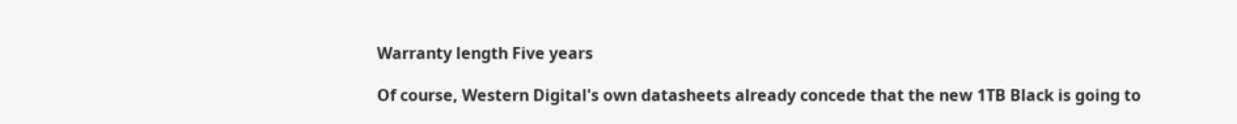Warranty length Five years

Of course, Western Digital's own datasheets already concede that the new 1TB Black is going to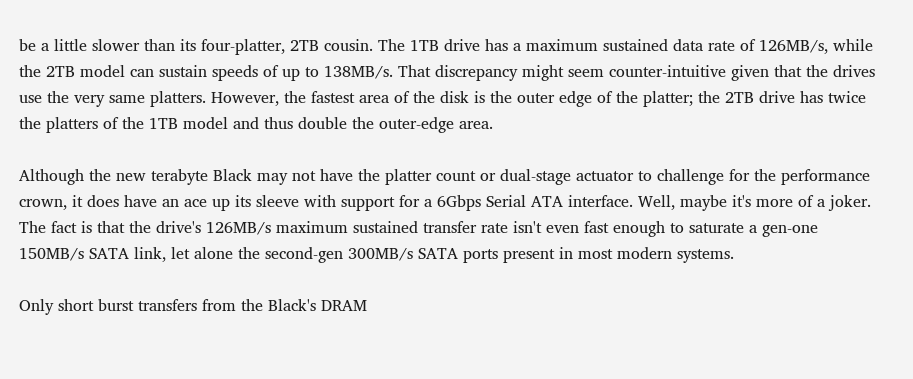be a little slower than its four-platter, 2TB cousin. The 1TB drive has a maximum sustained data rate of 126MB/s, while the 2TB model can sustain speeds of up to 138MB/s. That discrepancy might seem counter-intuitive given that the drives use the very same platters. However, the fastest area of the disk is the outer edge of the platter; the 2TB drive has twice the platters of the 1TB model and thus double the outer-edge area.

Although the new terabyte Black may not have the platter count or dual-stage actuator to challenge for the performance crown, it does have an ace up its sleeve with support for a 6Gbps Serial ATA interface. Well, maybe it's more of a joker. The fact is that the drive's 126MB/s maximum sustained transfer rate isn't even fast enough to saturate a gen-one 150MB/s SATA link, let alone the second-gen 300MB/s SATA ports present in most modern systems.

Only short burst transfers from the Black's DRAM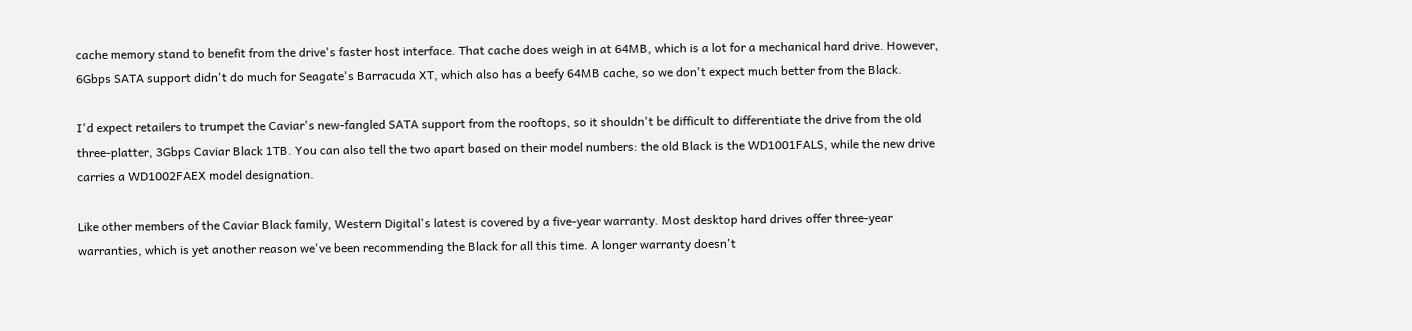cache memory stand to benefit from the drive's faster host interface. That cache does weigh in at 64MB, which is a lot for a mechanical hard drive. However, 6Gbps SATA support didn't do much for Seagate's Barracuda XT, which also has a beefy 64MB cache, so we don't expect much better from the Black.

I'd expect retailers to trumpet the Caviar's new-fangled SATA support from the rooftops, so it shouldn't be difficult to differentiate the drive from the old three-platter, 3Gbps Caviar Black 1TB. You can also tell the two apart based on their model numbers: the old Black is the WD1001FALS, while the new drive carries a WD1002FAEX model designation.

Like other members of the Caviar Black family, Western Digital's latest is covered by a five-year warranty. Most desktop hard drives offer three-year warranties, which is yet another reason we've been recommending the Black for all this time. A longer warranty doesn't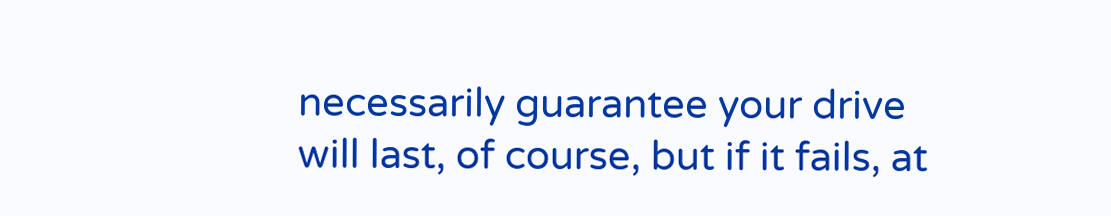necessarily guarantee your drive will last, of course, but if it fails, at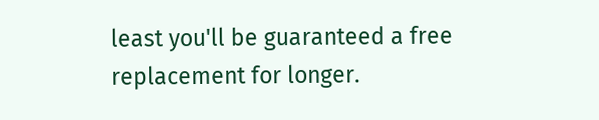least you'll be guaranteed a free replacement for longer.